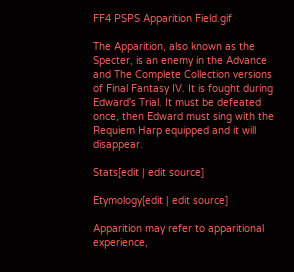FF4 PSPS Apparition Field.gif

The Apparition, also known as the Specter, is an enemy in the Advance and The Complete Collection versions of Final Fantasy IV. It is fought during Edward's Trial. It must be defeated once, then Edward must sing with the Requiem Harp equipped and it will disappear.

Stats[edit | edit source]

Etymology[edit | edit source]

Apparition may refer to apparitional experience,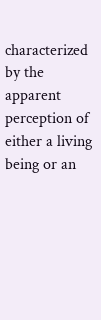characterized by the apparent perception of either a living being or an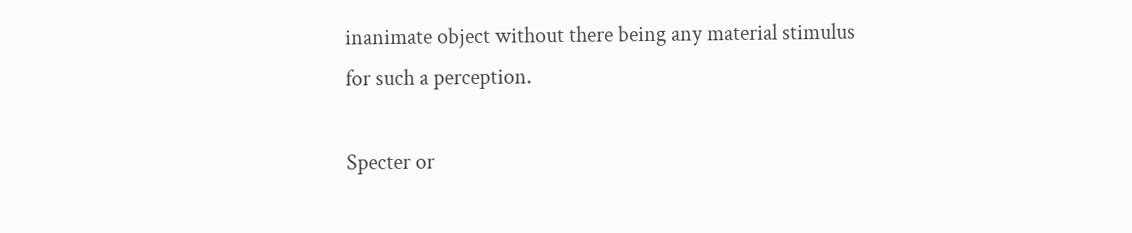inanimate object without there being any material stimulus for such a perception.

Specter or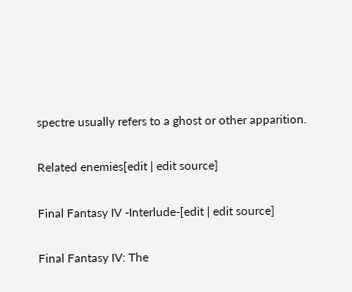spectre usually refers to a ghost or other apparition.

Related enemies[edit | edit source]

Final Fantasy IV -Interlude-[edit | edit source]

Final Fantasy IV: The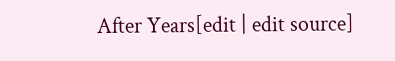After Years[edit | edit source]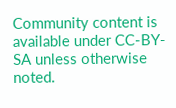Community content is available under CC-BY-SA unless otherwise noted.